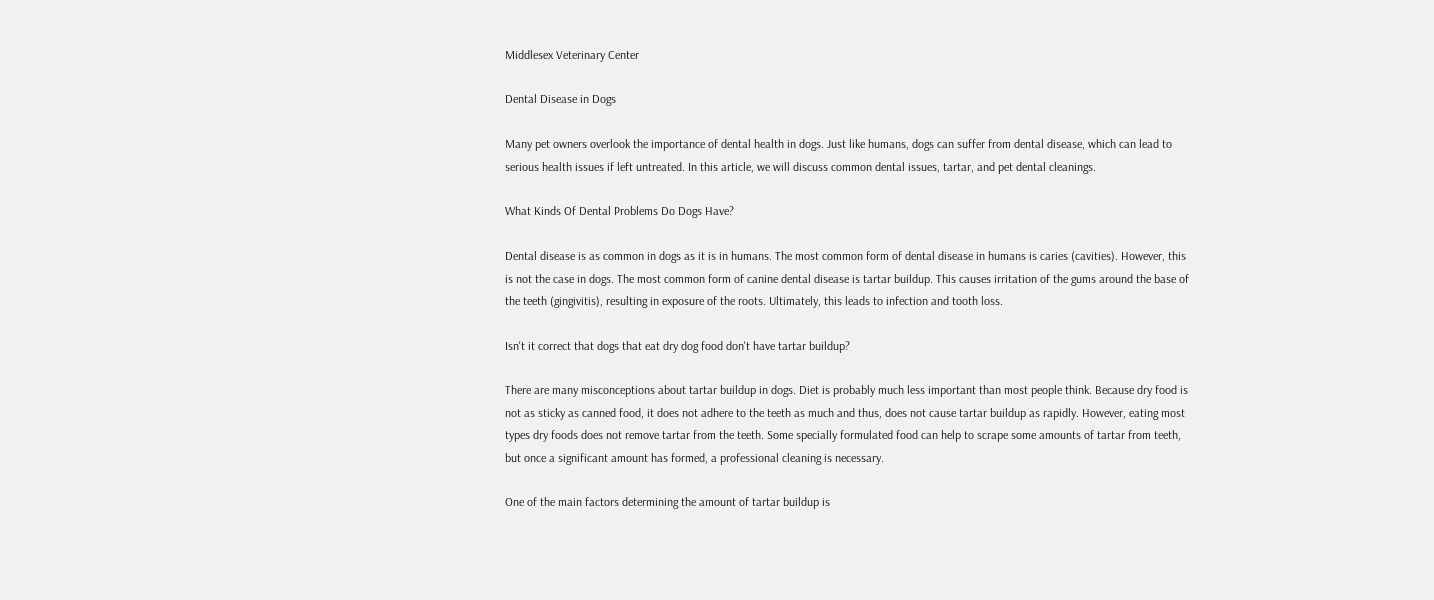Middlesex Veterinary Center

Dental Disease in Dogs

Many pet owners overlook the importance of dental health in dogs. Just like humans, dogs can suffer from dental disease, which can lead to serious health issues if left untreated. In this article, we will discuss common dental issues, tartar, and pet dental cleanings.

What Kinds Of Dental Problems Do Dogs Have?

Dental disease is as common in dogs as it is in humans. The most common form of dental disease in humans is caries (cavities). However, this is not the case in dogs. The most common form of canine dental disease is tartar buildup. This causes irritation of the gums around the base of the teeth (gingivitis), resulting in exposure of the roots. Ultimately, this leads to infection and tooth loss.

Isn't it correct that dogs that eat dry dog food don't have tartar buildup?

There are many misconceptions about tartar buildup in dogs. Diet is probably much less important than most people think. Because dry food is not as sticky as canned food, it does not adhere to the teeth as much and thus, does not cause tartar buildup as rapidly. However, eating most types dry foods does not remove tartar from the teeth. Some specially formulated food can help to scrape some amounts of tartar from teeth, but once a significant amount has formed, a professional cleaning is necessary.

One of the main factors determining the amount of tartar buildup is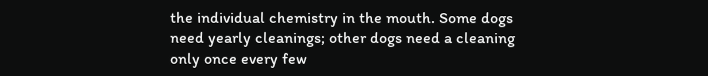the individual chemistry in the mouth. Some dogs need yearly cleanings; other dogs need a cleaning only once every few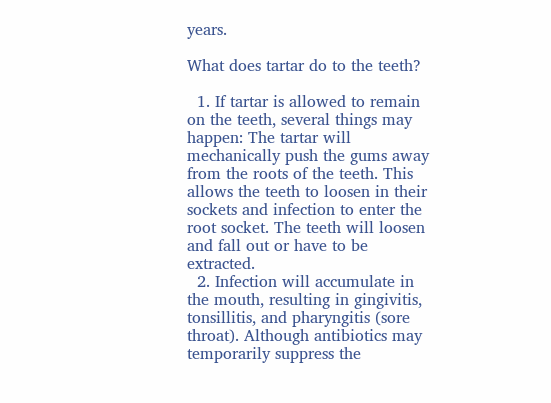years.

What does tartar do to the teeth?

  1. If tartar is allowed to remain on the teeth, several things may happen: The tartar will mechanically push the gums away from the roots of the teeth. This allows the teeth to loosen in their sockets and infection to enter the root socket. The teeth will loosen and fall out or have to be extracted.
  2. Infection will accumulate in the mouth, resulting in gingivitis, tonsillitis, and pharyngitis (sore throat). Although antibiotics may temporarily suppress the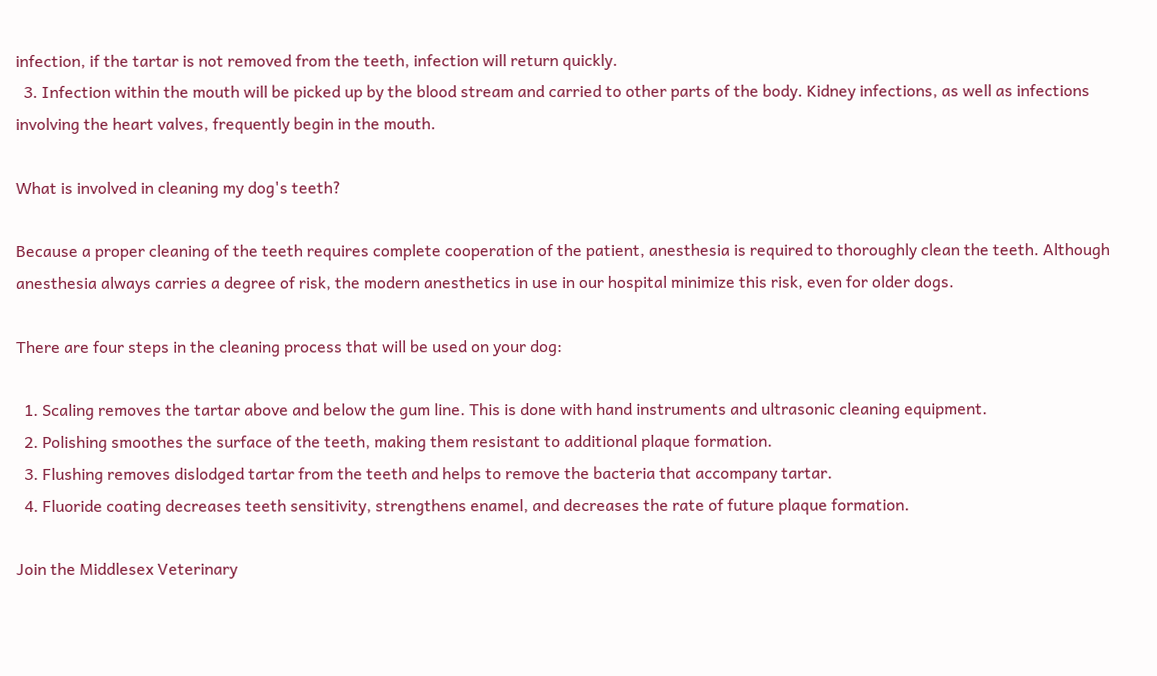infection, if the tartar is not removed from the teeth, infection will return quickly.
  3. Infection within the mouth will be picked up by the blood stream and carried to other parts of the body. Kidney infections, as well as infections involving the heart valves, frequently begin in the mouth.

What is involved in cleaning my dog's teeth?

Because a proper cleaning of the teeth requires complete cooperation of the patient, anesthesia is required to thoroughly clean the teeth. Although anesthesia always carries a degree of risk, the modern anesthetics in use in our hospital minimize this risk, even for older dogs.

There are four steps in the cleaning process that will be used on your dog:

  1. Scaling removes the tartar above and below the gum line. This is done with hand instruments and ultrasonic cleaning equipment.
  2. Polishing smoothes the surface of the teeth, making them resistant to additional plaque formation.
  3. Flushing removes dislodged tartar from the teeth and helps to remove the bacteria that accompany tartar.
  4. Fluoride coating decreases teeth sensitivity, strengthens enamel, and decreases the rate of future plaque formation.

Join the Middlesex Veterinary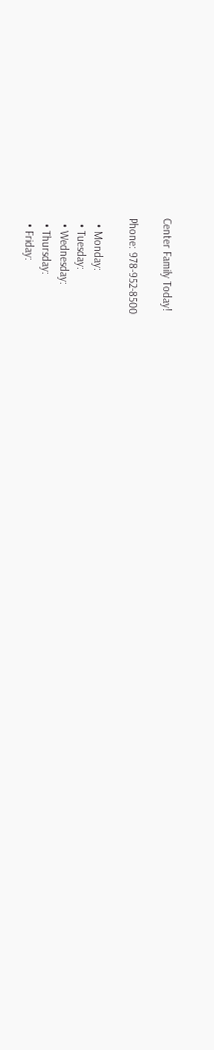Center Family Today!

Phone: 978-952-8500

  • Monday:
  • Tuesday:
  • Wednesday:
  • Thursday:
  • Friday: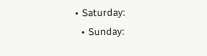• Saturday:
  • Sunday: